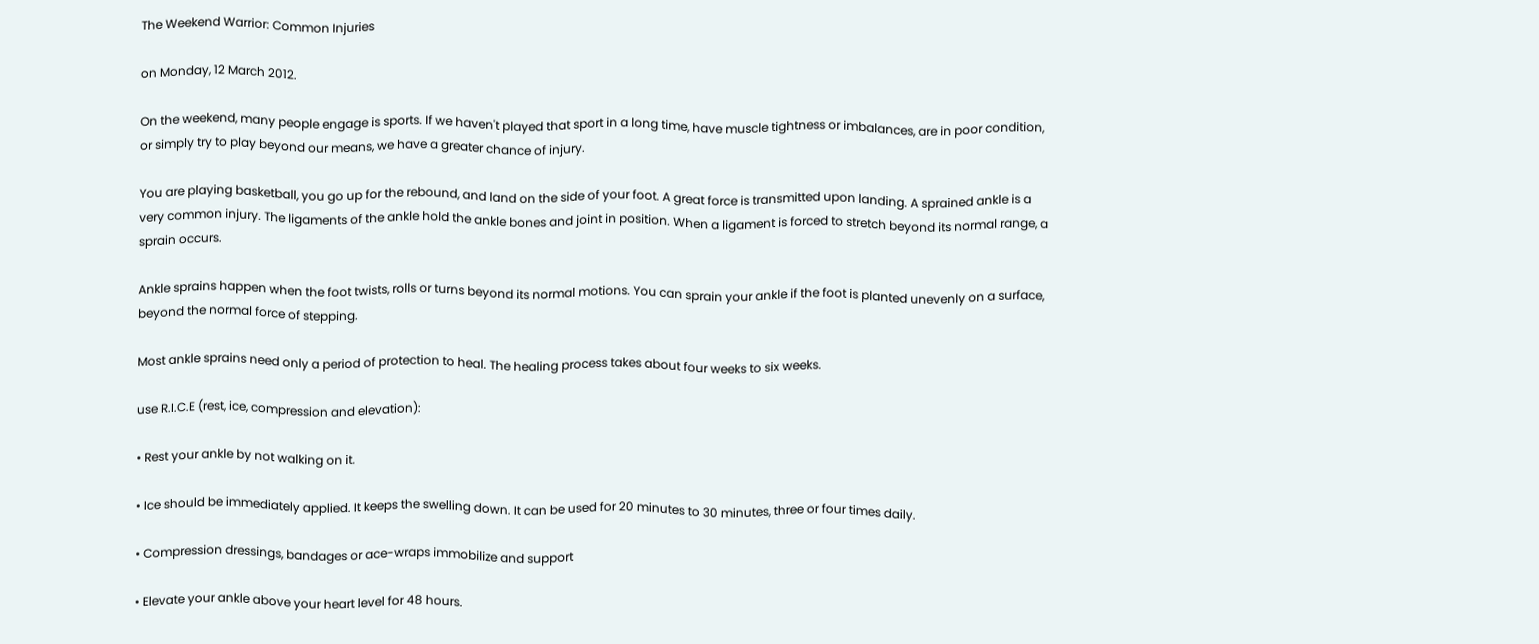The Weekend Warrior: Common Injuries

on Monday, 12 March 2012.

On the weekend, many people engage is sports. If we haven't played that sport in a long time, have muscle tightness or imbalances, are in poor condition, or simply try to play beyond our means, we have a greater chance of injury.

You are playing basketball, you go up for the rebound, and land on the side of your foot. A great force is transmitted upon landing. A sprained ankle is a very common injury. The ligaments of the ankle hold the ankle bones and joint in position. When a ligament is forced to stretch beyond its normal range, a sprain occurs.

Ankle sprains happen when the foot twists, rolls or turns beyond its normal motions. You can sprain your ankle if the foot is planted unevenly on a surface, beyond the normal force of stepping.

Most ankle sprains need only a period of protection to heal. The healing process takes about four weeks to six weeks.

use R.I.C.E (rest, ice, compression and elevation):

• Rest your ankle by not walking on it.

• Ice should be immediately applied. It keeps the swelling down. It can be used for 20 minutes to 30 minutes, three or four times daily.

• Compression dressings, bandages or ace-wraps immobilize and support

• Elevate your ankle above your heart level for 48 hours.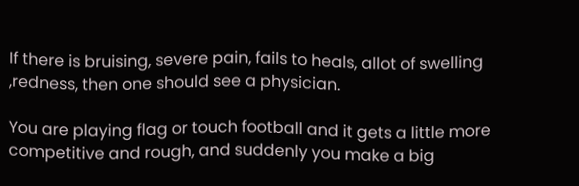If there is bruising, severe pain, fails to heals, allot of swelling ,redness, then one should see a physician.

You are playing flag or touch football and it gets a little more competitive and rough, and suddenly you make a big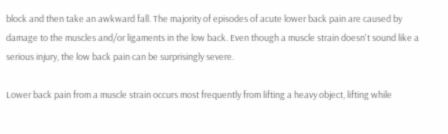block and then take an awkward fall. The majority of episodes of acute lower back pain are caused by damage to the muscles and/or ligaments in the low back. Even though a muscle strain doesn't sound like a serious injury, the low back pain can be surprisingly severe.

Lower back pain from a muscle strain occurs most frequently from lifting a heavy object, lifting while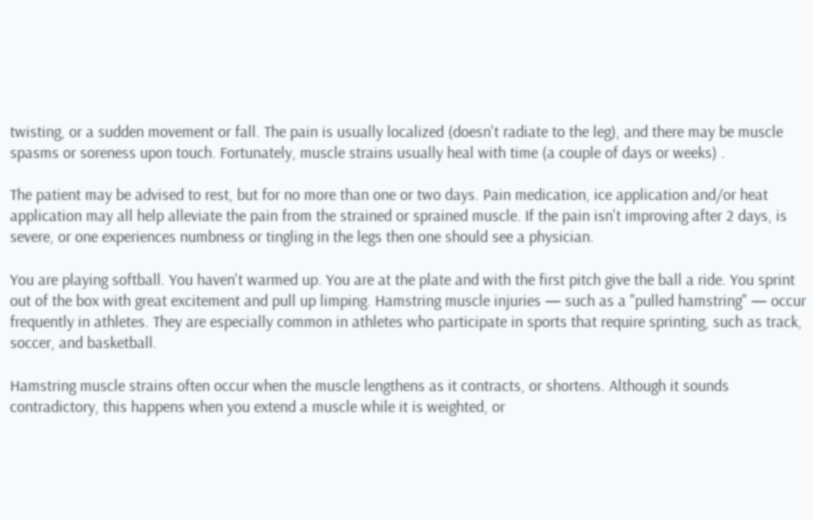twisting, or a sudden movement or fall. The pain is usually localized (doesn't radiate to the leg), and there may be muscle spasms or soreness upon touch. Fortunately, muscle strains usually heal with time (a couple of days or weeks) .

The patient may be advised to rest, but for no more than one or two days. Pain medication, ice application and/or heat application may all help alleviate the pain from the strained or sprained muscle. If the pain isn't improving after 2 days, is severe, or one experiences numbness or tingling in the legs then one should see a physician.

You are playing softball. You haven't warmed up. You are at the plate and with the first pitch give the ball a ride. You sprint out of the box with great excitement and pull up limping. Hamstring muscle injuries — such as a "pulled hamstring" — occur frequently in athletes. They are especially common in athletes who participate in sports that require sprinting, such as track, soccer, and basketball.

Hamstring muscle strains often occur when the muscle lengthens as it contracts, or shortens. Although it sounds contradictory, this happens when you extend a muscle while it is weighted, or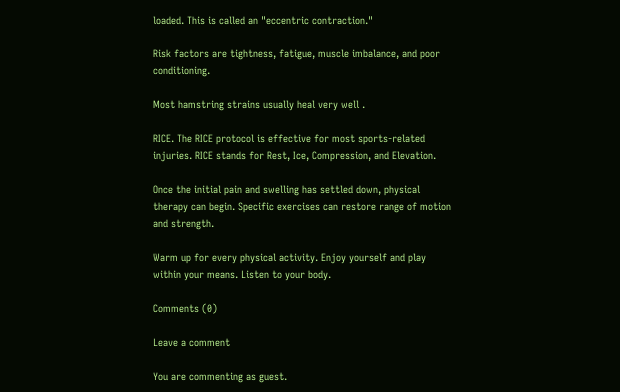loaded. This is called an "eccentric contraction."

Risk factors are tightness, fatigue, muscle imbalance, and poor conditioning.

Most hamstring strains usually heal very well .

RICE. The RICE protocol is effective for most sports-related injuries. RICE stands for Rest, Ice, Compression, and Elevation.

Once the initial pain and swelling has settled down, physical therapy can begin. Specific exercises can restore range of motion and strength.

Warm up for every physical activity. Enjoy yourself and play within your means. Listen to your body.

Comments (0)

Leave a comment

You are commenting as guest.